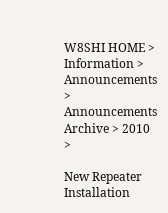W8SHI HOME > Information > Announcements > Announcements Archive > 2010 >

New Repeater Installation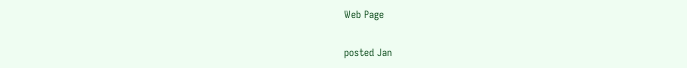Web Page

posted Jan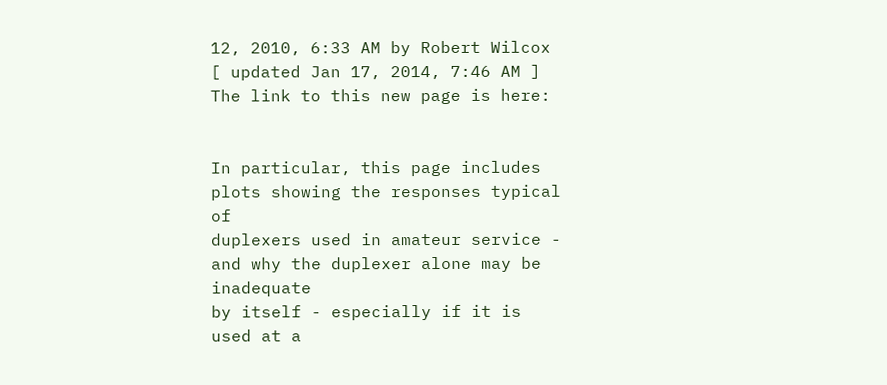12, 2010, 6:33 AM by Robert Wilcox   [ updated Jan 17, 2014, 7:46 AM ]
The link to this new page is here:


In particular, this page includes plots showing the responses typical of
duplexers used in amateur service - and why the duplexer alone may be inadequate
by itself - especially if it is used at a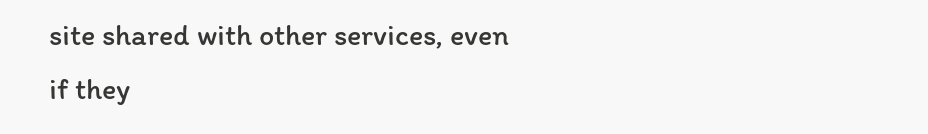site shared with other services, even
if they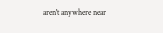aren't anywhere near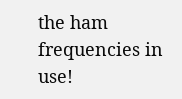the ham frequencies in use!